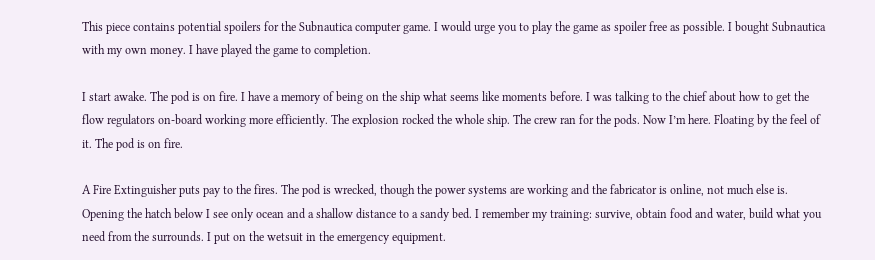This piece contains potential spoilers for the Subnautica computer game. I would urge you to play the game as spoiler free as possible. I bought Subnautica with my own money. I have played the game to completion.

I start awake. The pod is on fire. I have a memory of being on the ship what seems like moments before. I was talking to the chief about how to get the flow regulators on-board working more efficiently. The explosion rocked the whole ship. The crew ran for the pods. Now I’m here. Floating by the feel of it. The pod is on fire.

A Fire Extinguisher puts pay to the fires. The pod is wrecked, though the power systems are working and the fabricator is online, not much else is. Opening the hatch below I see only ocean and a shallow distance to a sandy bed. I remember my training: survive, obtain food and water, build what you need from the surrounds. I put on the wetsuit in the emergency equipment.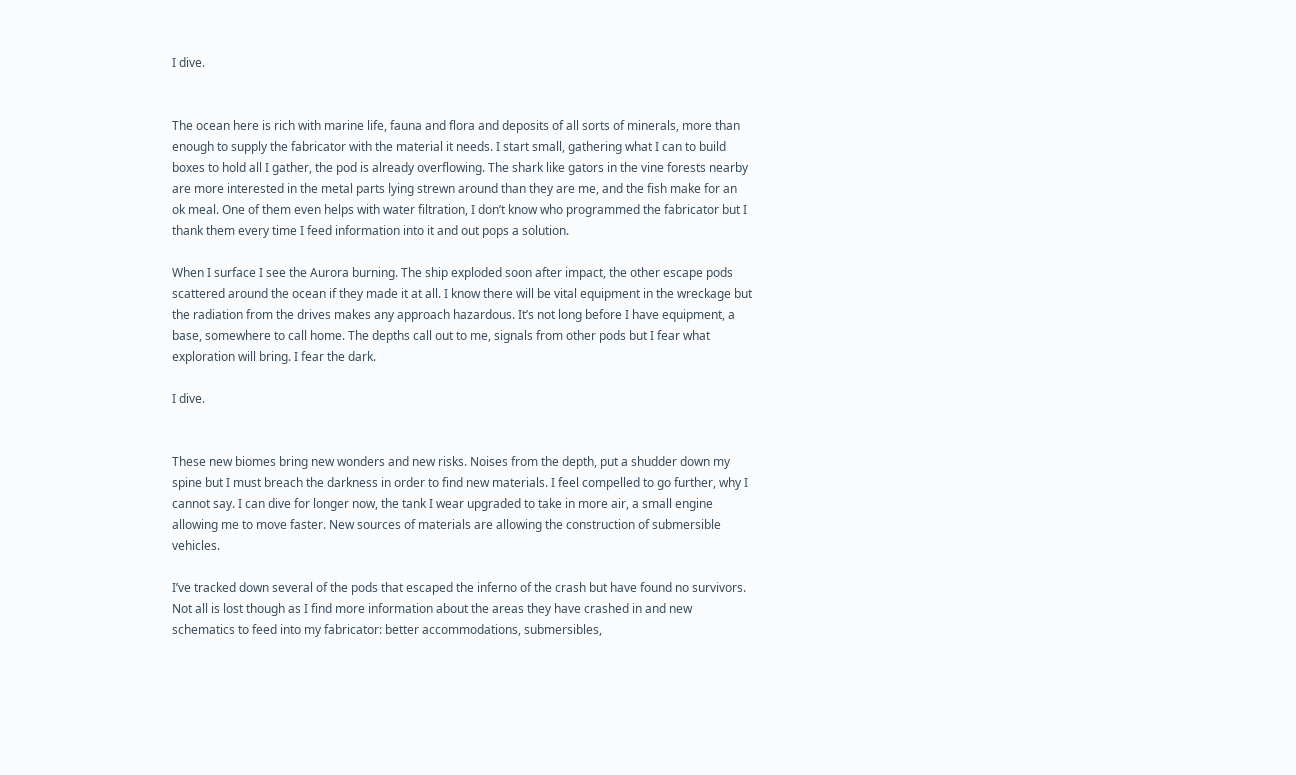I dive.


The ocean here is rich with marine life, fauna and flora and deposits of all sorts of minerals, more than enough to supply the fabricator with the material it needs. I start small, gathering what I can to build boxes to hold all I gather, the pod is already overflowing. The shark like gators in the vine forests nearby are more interested in the metal parts lying strewn around than they are me, and the fish make for an ok meal. One of them even helps with water filtration, I don’t know who programmed the fabricator but I thank them every time I feed information into it and out pops a solution.

When I surface I see the Aurora burning. The ship exploded soon after impact, the other escape pods scattered around the ocean if they made it at all. I know there will be vital equipment in the wreckage but the radiation from the drives makes any approach hazardous. It’s not long before I have equipment, a base, somewhere to call home. The depths call out to me, signals from other pods but I fear what exploration will bring. I fear the dark.

I dive.


These new biomes bring new wonders and new risks. Noises from the depth, put a shudder down my spine but I must breach the darkness in order to find new materials. I feel compelled to go further, why I cannot say. I can dive for longer now, the tank I wear upgraded to take in more air, a small engine allowing me to move faster. New sources of materials are allowing the construction of submersible vehicles.

I’ve tracked down several of the pods that escaped the inferno of the crash but have found no survivors. Not all is lost though as I find more information about the areas they have crashed in and new schematics to feed into my fabricator: better accommodations, submersibles,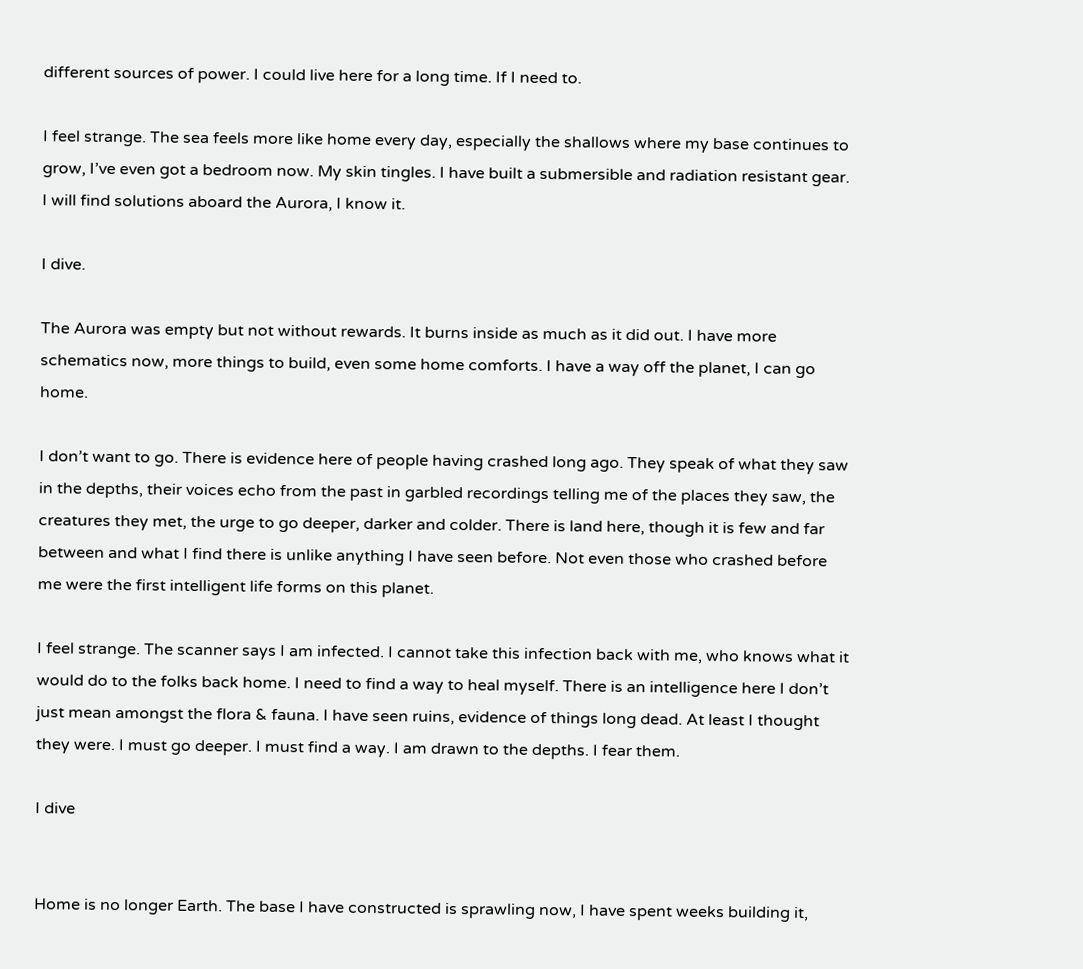different sources of power. I could live here for a long time. If I need to.

I feel strange. The sea feels more like home every day, especially the shallows where my base continues to grow, I’ve even got a bedroom now. My skin tingles. I have built a submersible and radiation resistant gear. I will find solutions aboard the Aurora, I know it.

I dive.

The Aurora was empty but not without rewards. It burns inside as much as it did out. I have more schematics now, more things to build, even some home comforts. I have a way off the planet, I can go home.

I don’t want to go. There is evidence here of people having crashed long ago. They speak of what they saw in the depths, their voices echo from the past in garbled recordings telling me of the places they saw, the creatures they met, the urge to go deeper, darker and colder. There is land here, though it is few and far between and what I find there is unlike anything I have seen before. Not even those who crashed before me were the first intelligent life forms on this planet.

I feel strange. The scanner says I am infected. I cannot take this infection back with me, who knows what it would do to the folks back home. I need to find a way to heal myself. There is an intelligence here I don’t just mean amongst the flora & fauna. I have seen ruins, evidence of things long dead. At least I thought they were. I must go deeper. I must find a way. I am drawn to the depths. I fear them.

I dive


Home is no longer Earth. The base I have constructed is sprawling now, I have spent weeks building it,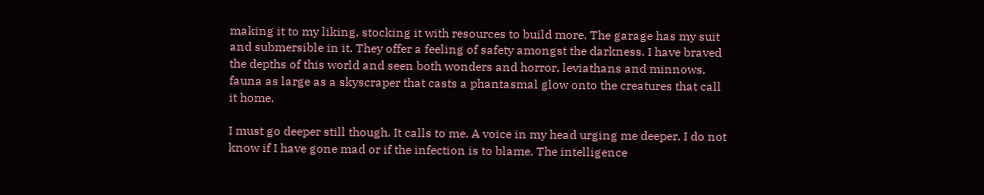making it to my liking, stocking it with resources to build more. The garage has my suit and submersible in it. They offer a feeling of safety amongst the darkness. I have braved the depths of this world and seen both wonders and horror, leviathans and minnows, fauna as large as a skyscraper that casts a phantasmal glow onto the creatures that call it home.

I must go deeper still though. It calls to me. A voice in my head urging me deeper. I do not know if I have gone mad or if the infection is to blame. The intelligence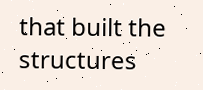that built the structures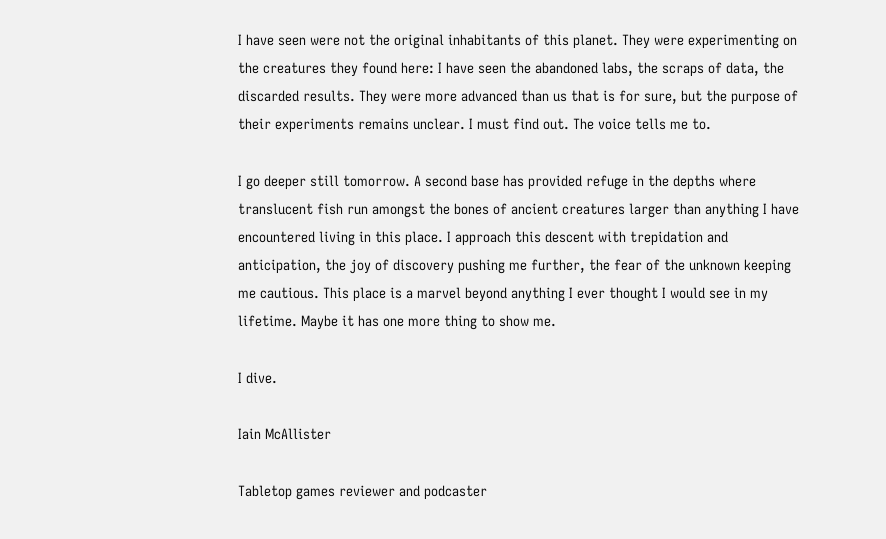I have seen were not the original inhabitants of this planet. They were experimenting on the creatures they found here: I have seen the abandoned labs, the scraps of data, the discarded results. They were more advanced than us that is for sure, but the purpose of their experiments remains unclear. I must find out. The voice tells me to.

I go deeper still tomorrow. A second base has provided refuge in the depths where translucent fish run amongst the bones of ancient creatures larger than anything I have encountered living in this place. I approach this descent with trepidation and anticipation, the joy of discovery pushing me further, the fear of the unknown keeping me cautious. This place is a marvel beyond anything I ever thought I would see in my lifetime. Maybe it has one more thing to show me.

I dive.

Iain McAllister

Tabletop games reviewer and podcaster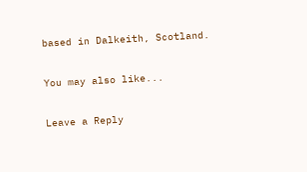based in Dalkeith, Scotland.

You may also like...

Leave a Reply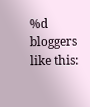%d bloggers like this: